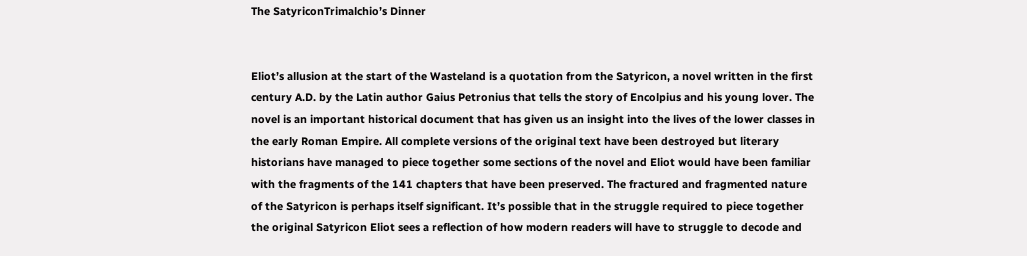The SatyriconTrimalchio’s Dinner


Eliot’s allusion at the start of the Wasteland is a quotation from the Satyricon, a novel written in the first century A.D. by the Latin author Gaius Petronius that tells the story of Encolpius and his young lover. The novel is an important historical document that has given us an insight into the lives of the lower classes in the early Roman Empire. All complete versions of the original text have been destroyed but literary historians have managed to piece together some sections of the novel and Eliot would have been familiar with the fragments of the 141 chapters that have been preserved. The fractured and fragmented nature of the Satyricon is perhaps itself significant. It’s possible that in the struggle required to piece together the original Satyricon Eliot sees a reflection of how modern readers will have to struggle to decode and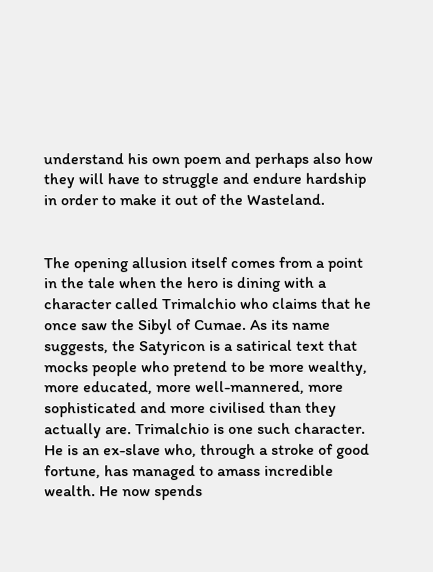understand his own poem and perhaps also how they will have to struggle and endure hardship in order to make it out of the Wasteland.


The opening allusion itself comes from a point in the tale when the hero is dining with a character called Trimalchio who claims that he once saw the Sibyl of Cumae. As its name suggests, the Satyricon is a satirical text that mocks people who pretend to be more wealthy, more educated, more well-mannered, more sophisticated and more civilised than they actually are. Trimalchio is one such character. He is an ex-slave who, through a stroke of good fortune, has managed to amass incredible wealth. He now spends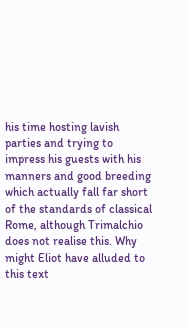his time hosting lavish parties and trying to impress his guests with his manners and good breeding which actually fall far short of the standards of classical Rome, although Trimalchio does not realise this. Why might Eliot have alluded to this text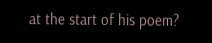at the start of his poem?